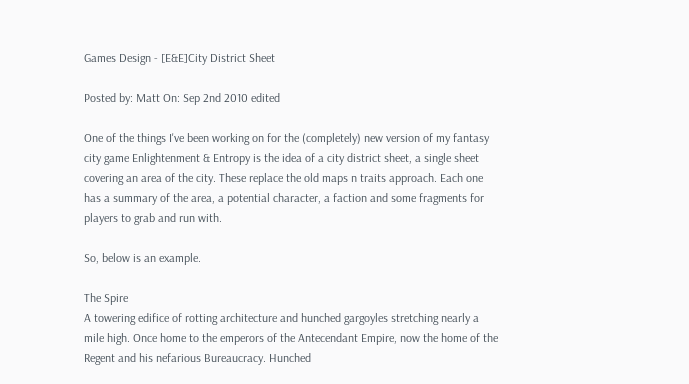Games Design - [E&E]City District Sheet

Posted by: Matt On: Sep 2nd 2010 edited

One of the things I've been working on for the (completely) new version of my fantasy city game Enlightenment & Entropy is the idea of a city district sheet, a single sheet covering an area of the city. These replace the old maps n traits approach. Each one has a summary of the area, a potential character, a faction and some fragments for players to grab and run with.

So, below is an example.

The Spire
A towering edifice of rotting architecture and hunched gargoyles stretching nearly a mile high. Once home to the emperors of the Antecendant Empire, now the home of the Regent and his nefarious Bureaucracy. Hunched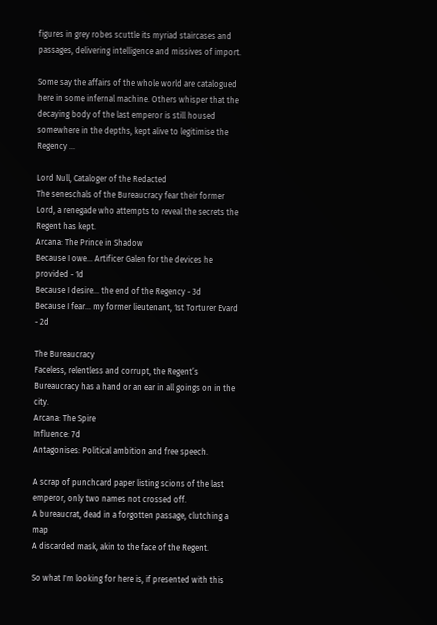figures in grey robes scuttle its myriad staircases and passages, delivering intelligence and missives of import.

Some say the affairs of the whole world are catalogued here in some infernal machine. Others whisper that the decaying body of the last emperor is still housed somewhere in the depths, kept alive to legitimise the Regency ...

Lord Null, Cataloger of the Redacted
The seneschals of the Bureaucracy fear their former Lord, a renegade who attempts to reveal the secrets the Regent has kept.
Arcana: The Prince in Shadow
Because I owe... Artificer Galen for the devices he provided - 1d
Because I desire... the end of the Regency - 3d
Because I fear... my former lieutenant, 1st Torturer Evard - 2d

The Bureaucracy
Faceless, relentless and corrupt, the Regent’s Bureaucracy has a hand or an ear in all goings on in the city.
Arcana: The Spire
Influence: 7d
Antagonises: Political ambition and free speech.

A scrap of punchcard paper listing scions of the last emperor, only two names not crossed off.
A bureaucrat, dead in a forgotten passage, clutching a map
A discarded mask, akin to the face of the Regent.

So what I'm looking for here is, if presented with this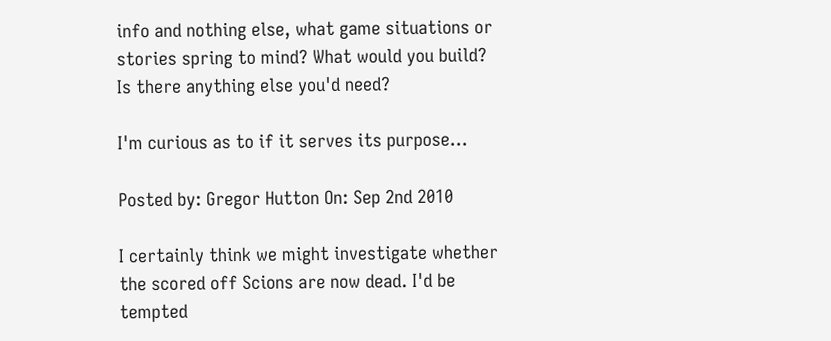info and nothing else, what game situations or stories spring to mind? What would you build? Is there anything else you'd need?

I'm curious as to if it serves its purpose...

Posted by: Gregor Hutton On: Sep 2nd 2010

I certainly think we might investigate whether the scored off Scions are now dead. I'd be tempted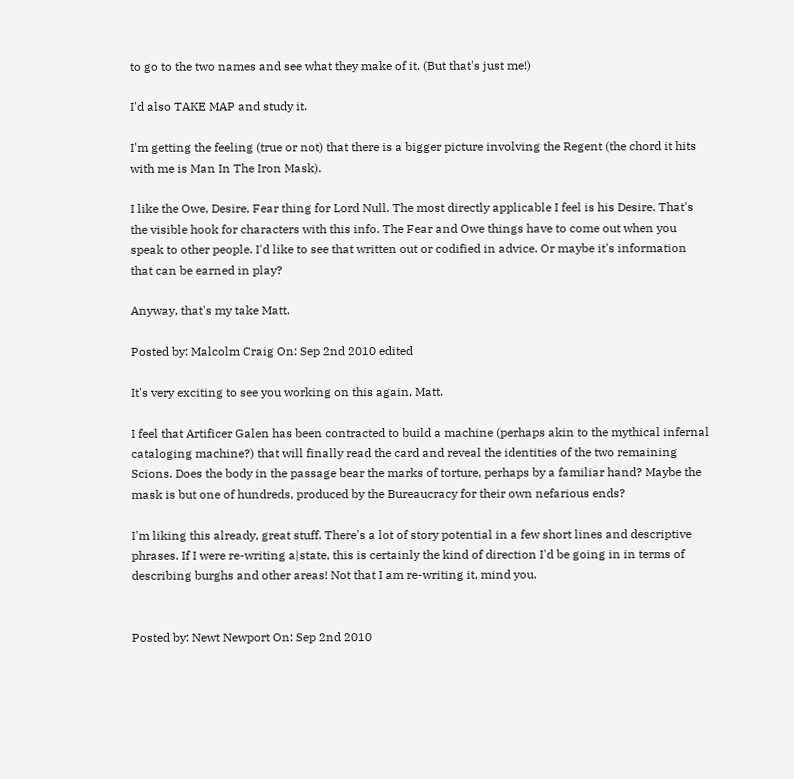to go to the two names and see what they make of it. (But that's just me!)

I'd also TAKE MAP and study it.

I'm getting the feeling (true or not) that there is a bigger picture involving the Regent (the chord it hits with me is Man In The Iron Mask).

I like the Owe, Desire, Fear thing for Lord Null. The most directly applicable I feel is his Desire. That's the visible hook for characters with this info. The Fear and Owe things have to come out when you speak to other people. I'd like to see that written out or codified in advice. Or maybe it's information that can be earned in play?

Anyway, that's my take Matt.

Posted by: Malcolm Craig On: Sep 2nd 2010 edited

It's very exciting to see you working on this again, Matt.

I feel that Artificer Galen has been contracted to build a machine (perhaps akin to the mythical infernal cataloging machine?) that will finally read the card and reveal the identities of the two remaining Scions. Does the body in the passage bear the marks of torture, perhaps by a familiar hand? Maybe the mask is but one of hundreds, produced by the Bureaucracy for their own nefarious ends?

I'm liking this already, great stuff. There's a lot of story potential in a few short lines and descriptive phrases. If I were re-writing a|state, this is certainly the kind of direction I'd be going in in terms of describing burghs and other areas! Not that I am re-writing it, mind you.


Posted by: Newt Newport On: Sep 2nd 2010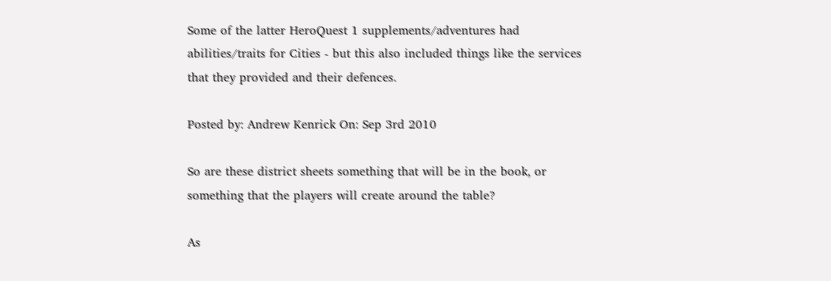Some of the latter HeroQuest 1 supplements/adventures had abilities/traits for Cities - but this also included things like the services that they provided and their defences.

Posted by: Andrew Kenrick On: Sep 3rd 2010

So are these district sheets something that will be in the book, or something that the players will create around the table?

As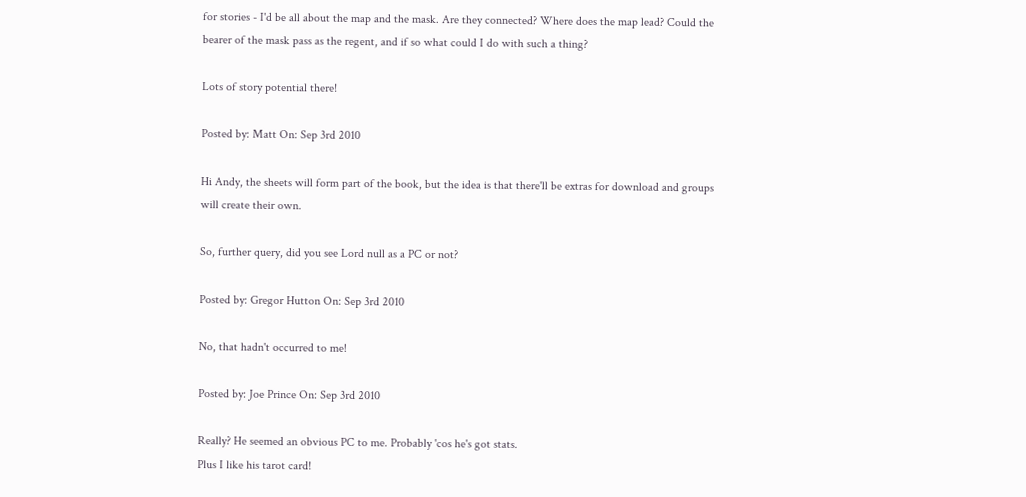for stories - I'd be all about the map and the mask. Are they connected? Where does the map lead? Could the bearer of the mask pass as the regent, and if so what could I do with such a thing?

Lots of story potential there!

Posted by: Matt On: Sep 3rd 2010

Hi Andy, the sheets will form part of the book, but the idea is that there'll be extras for download and groups will create their own.

So, further query, did you see Lord null as a PC or not?

Posted by: Gregor Hutton On: Sep 3rd 2010

No, that hadn't occurred to me!

Posted by: Joe Prince On: Sep 3rd 2010

Really? He seemed an obvious PC to me. Probably 'cos he's got stats.
Plus I like his tarot card!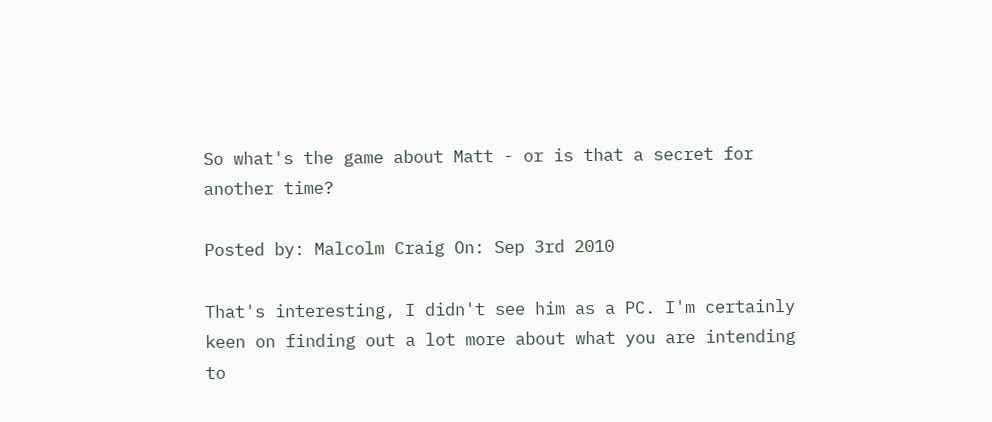So what's the game about Matt - or is that a secret for another time?

Posted by: Malcolm Craig On: Sep 3rd 2010

That's interesting, I didn't see him as a PC. I'm certainly keen on finding out a lot more about what you are intending to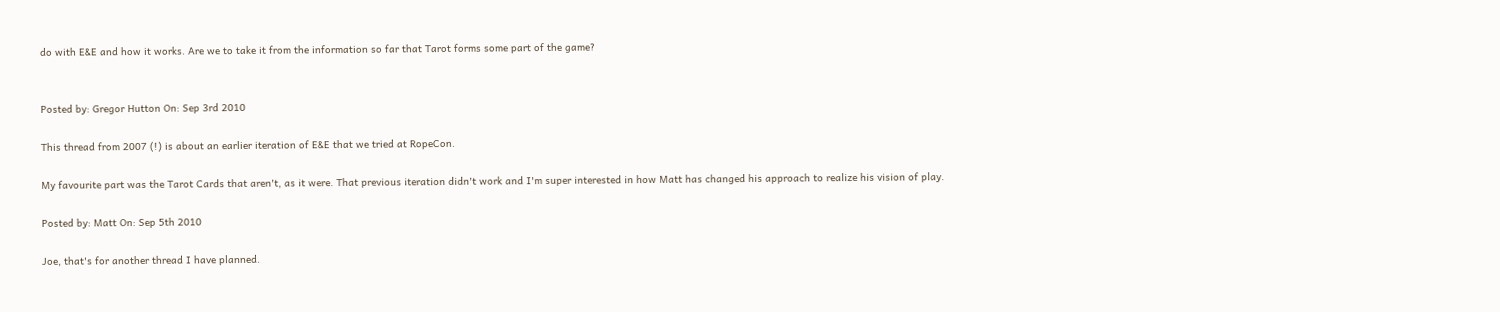do with E&E and how it works. Are we to take it from the information so far that Tarot forms some part of the game?


Posted by: Gregor Hutton On: Sep 3rd 2010

This thread from 2007 (!) is about an earlier iteration of E&E that we tried at RopeCon.

My favourite part was the Tarot Cards that aren't, as it were. That previous iteration didn't work and I'm super interested in how Matt has changed his approach to realize his vision of play.

Posted by: Matt On: Sep 5th 2010

Joe, that's for another thread I have planned.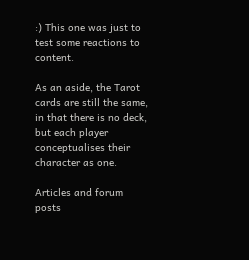:) This one was just to test some reactions to content.

As an aside, the Tarot cards are still the same, in that there is no deck, but each player conceptualises their character as one.

Articles and forum posts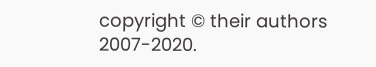copyright © their authors 2007-2020.